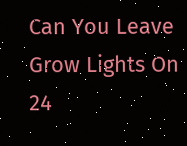Can You Leave Grow Lights On 24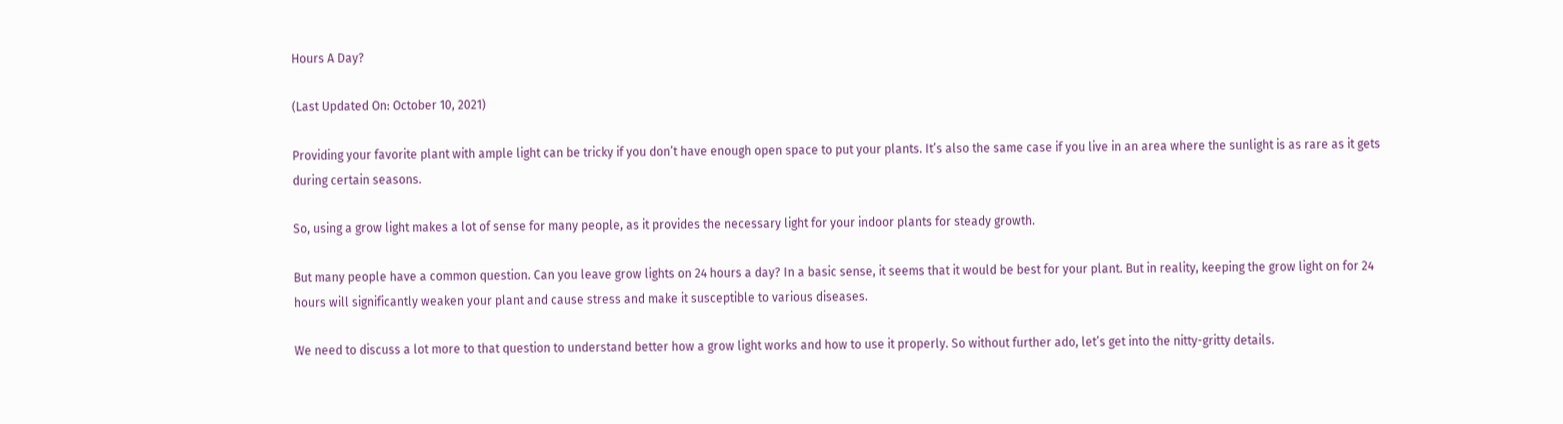Hours A Day?

(Last Updated On: October 10, 2021)

Providing your favorite plant with ample light can be tricky if you don’t have enough open space to put your plants. It’s also the same case if you live in an area where the sunlight is as rare as it gets during certain seasons.

So, using a grow light makes a lot of sense for many people, as it provides the necessary light for your indoor plants for steady growth.

But many people have a common question. Can you leave grow lights on 24 hours a day? In a basic sense, it seems that it would be best for your plant. But in reality, keeping the grow light on for 24 hours will significantly weaken your plant and cause stress and make it susceptible to various diseases.

We need to discuss a lot more to that question to understand better how a grow light works and how to use it properly. So without further ado, let’s get into the nitty-gritty details.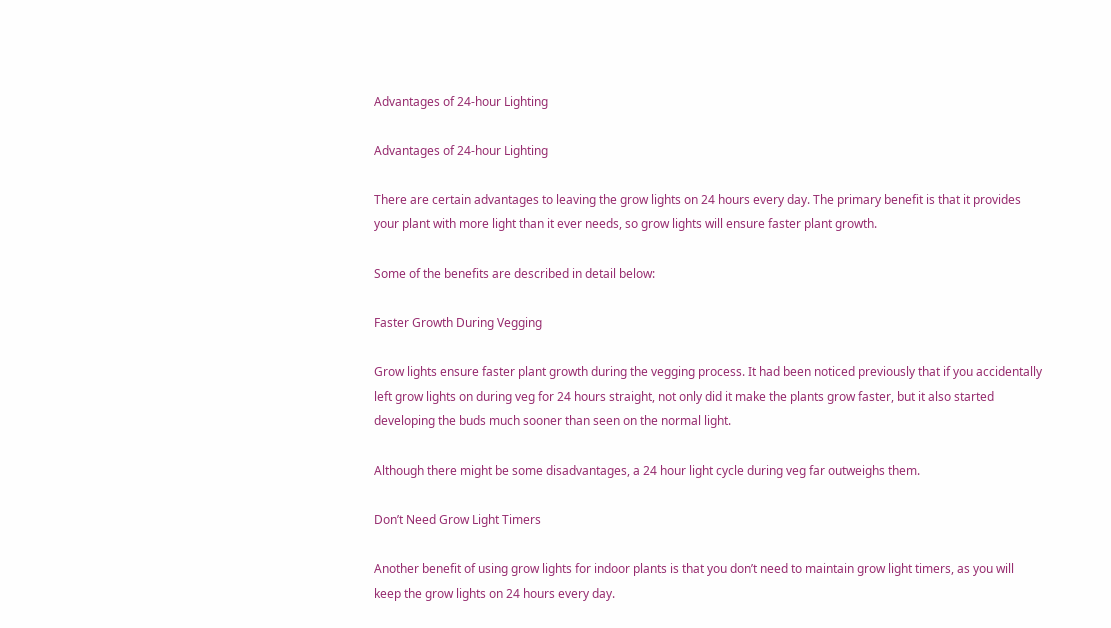Advantages of 24-hour Lighting

Advantages of 24-hour Lighting

There are certain advantages to leaving the grow lights on 24 hours every day. The primary benefit is that it provides your plant with more light than it ever needs, so grow lights will ensure faster plant growth.

Some of the benefits are described in detail below:

Faster Growth During Vegging

Grow lights ensure faster plant growth during the vegging process. It had been noticed previously that if you accidentally left grow lights on during veg for 24 hours straight, not only did it make the plants grow faster, but it also started developing the buds much sooner than seen on the normal light.

Although there might be some disadvantages, a 24 hour light cycle during veg far outweighs them.

Don’t Need Grow Light Timers

Another benefit of using grow lights for indoor plants is that you don’t need to maintain grow light timers, as you will keep the grow lights on 24 hours every day.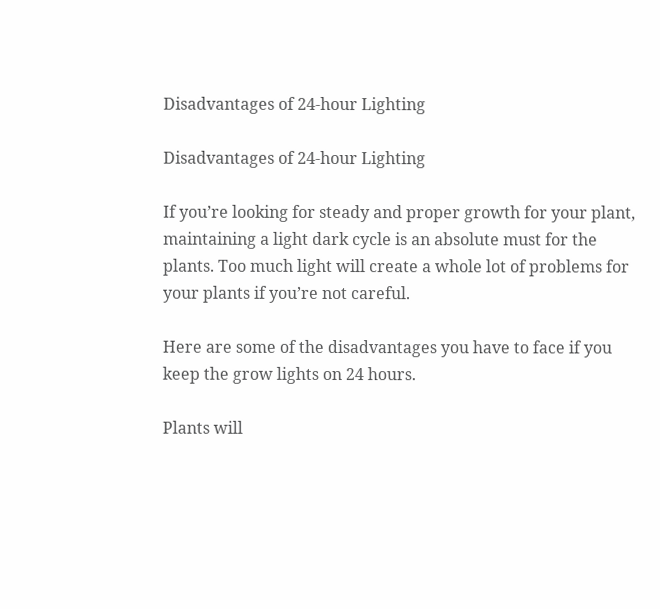Disadvantages of 24-hour Lighting

Disadvantages of 24-hour Lighting

If you’re looking for steady and proper growth for your plant, maintaining a light dark cycle is an absolute must for the plants. Too much light will create a whole lot of problems for your plants if you’re not careful.

Here are some of the disadvantages you have to face if you keep the grow lights on 24 hours.

Plants will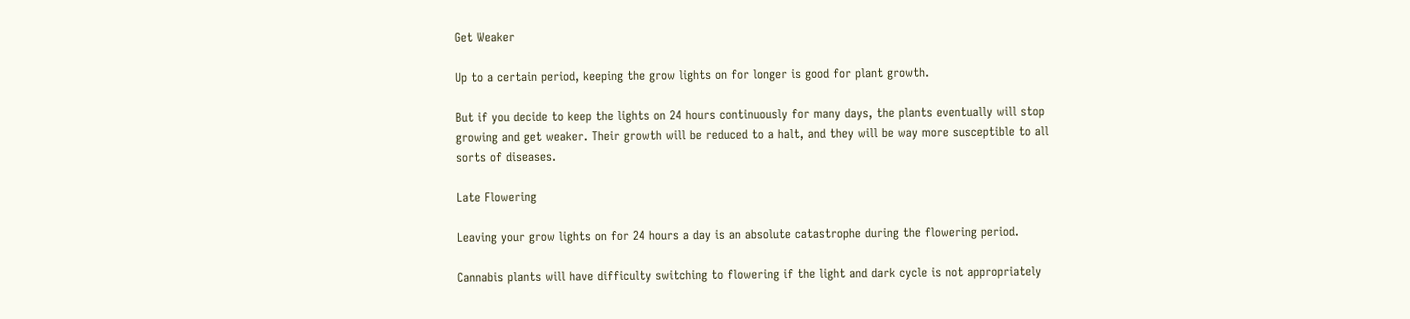Get Weaker

Up to a certain period, keeping the grow lights on for longer is good for plant growth.

But if you decide to keep the lights on 24 hours continuously for many days, the plants eventually will stop growing and get weaker. Their growth will be reduced to a halt, and they will be way more susceptible to all sorts of diseases.

Late Flowering

Leaving your grow lights on for 24 hours a day is an absolute catastrophe during the flowering period.

Cannabis plants will have difficulty switching to flowering if the light and dark cycle is not appropriately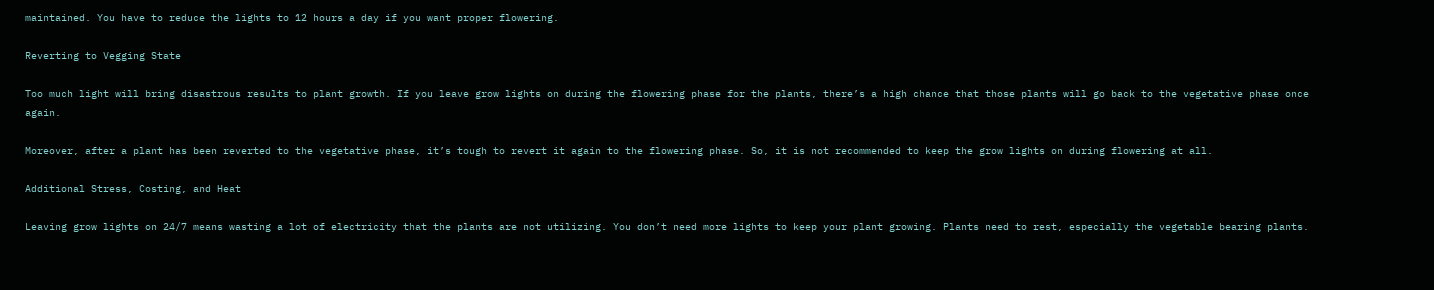maintained. You have to reduce the lights to 12 hours a day if you want proper flowering.

Reverting to Vegging State

Too much light will bring disastrous results to plant growth. If you leave grow lights on during the flowering phase for the plants, there’s a high chance that those plants will go back to the vegetative phase once again.

Moreover, after a plant has been reverted to the vegetative phase, it’s tough to revert it again to the flowering phase. So, it is not recommended to keep the grow lights on during flowering at all.

Additional Stress, Costing, and Heat

Leaving grow lights on 24/7 means wasting a lot of electricity that the plants are not utilizing. You don’t need more lights to keep your plant growing. Plants need to rest, especially the vegetable bearing plants.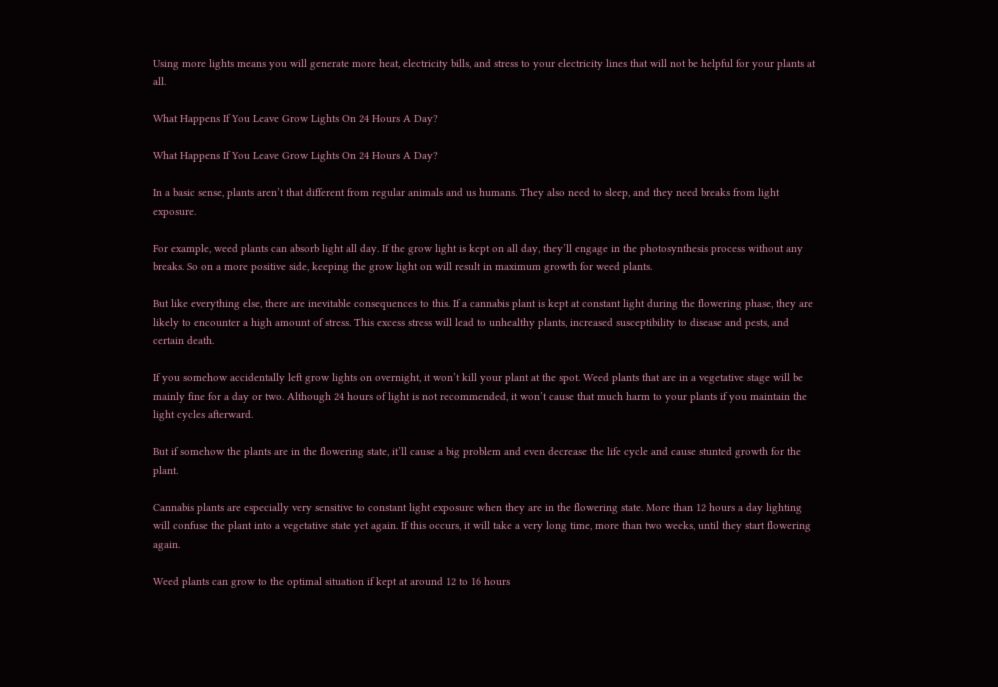Using more lights means you will generate more heat, electricity bills, and stress to your electricity lines that will not be helpful for your plants at all.

What Happens If You Leave Grow Lights On 24 Hours A Day?

What Happens If You Leave Grow Lights On 24 Hours A Day?

In a basic sense, plants aren’t that different from regular animals and us humans. They also need to sleep, and they need breaks from light exposure.

For example, weed plants can absorb light all day. If the grow light is kept on all day, they’ll engage in the photosynthesis process without any breaks. So on a more positive side, keeping the grow light on will result in maximum growth for weed plants.

But like everything else, there are inevitable consequences to this. If a cannabis plant is kept at constant light during the flowering phase, they are likely to encounter a high amount of stress. This excess stress will lead to unhealthy plants, increased susceptibility to disease and pests, and certain death.

If you somehow accidentally left grow lights on overnight, it won’t kill your plant at the spot. Weed plants that are in a vegetative stage will be mainly fine for a day or two. Although 24 hours of light is not recommended, it won’t cause that much harm to your plants if you maintain the light cycles afterward.

But if somehow the plants are in the flowering state, it’ll cause a big problem and even decrease the life cycle and cause stunted growth for the plant.

Cannabis plants are especially very sensitive to constant light exposure when they are in the flowering state. More than 12 hours a day lighting will confuse the plant into a vegetative state yet again. If this occurs, it will take a very long time, more than two weeks, until they start flowering again.

Weed plants can grow to the optimal situation if kept at around 12 to 16 hours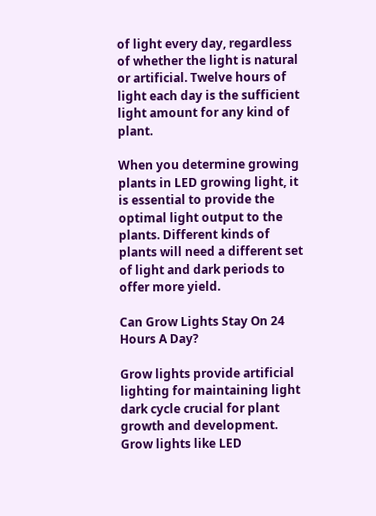of light every day, regardless of whether the light is natural or artificial. Twelve hours of light each day is the sufficient light amount for any kind of plant.

When you determine growing plants in LED growing light, it is essential to provide the optimal light output to the plants. Different kinds of plants will need a different set of light and dark periods to offer more yield.

Can Grow Lights Stay On 24 Hours A Day?

Grow lights provide artificial lighting for maintaining light dark cycle crucial for plant growth and development. Grow lights like LED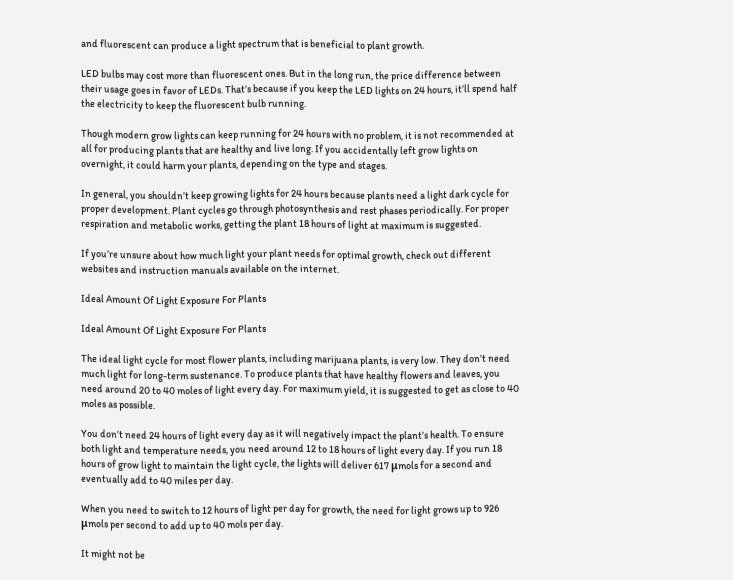and fluorescent can produce a light spectrum that is beneficial to plant growth.

LED bulbs may cost more than fluorescent ones. But in the long run, the price difference between their usage goes in favor of LEDs. That’s because if you keep the LED lights on 24 hours, it’ll spend half the electricity to keep the fluorescent bulb running.

Though modern grow lights can keep running for 24 hours with no problem, it is not recommended at all for producing plants that are healthy and live long. If you accidentally left grow lights on overnight, it could harm your plants, depending on the type and stages.

In general, you shouldn’t keep growing lights for 24 hours because plants need a light dark cycle for proper development. Plant cycles go through photosynthesis and rest phases periodically. For proper respiration and metabolic works, getting the plant 18 hours of light at maximum is suggested.

If you’re unsure about how much light your plant needs for optimal growth, check out different websites and instruction manuals available on the internet.

Ideal Amount Of Light Exposure For Plants

Ideal Amount Of Light Exposure For Plants

The ideal light cycle for most flower plants, including marijuana plants, is very low. They don’t need much light for long-term sustenance. To produce plants that have healthy flowers and leaves, you need around 20 to 40 moles of light every day. For maximum yield, it is suggested to get as close to 40 moles as possible.

You don’t need 24 hours of light every day as it will negatively impact the plant’s health. To ensure both light and temperature needs, you need around 12 to 18 hours of light every day. If you run 18 hours of grow light to maintain the light cycle, the lights will deliver 617 μmols for a second and eventually add to 40 miles per day.

When you need to switch to 12 hours of light per day for growth, the need for light grows up to 926 μmols per second to add up to 40 mols per day.

It might not be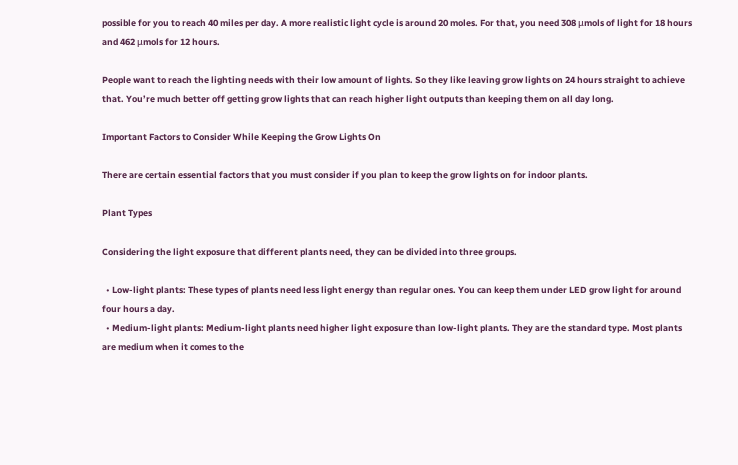possible for you to reach 40 miles per day. A more realistic light cycle is around 20 moles. For that, you need 308 μmols of light for 18 hours and 462 μmols for 12 hours.

People want to reach the lighting needs with their low amount of lights. So they like leaving grow lights on 24 hours straight to achieve that. You’re much better off getting grow lights that can reach higher light outputs than keeping them on all day long.

Important Factors to Consider While Keeping the Grow Lights On

There are certain essential factors that you must consider if you plan to keep the grow lights on for indoor plants.

Plant Types

Considering the light exposure that different plants need, they can be divided into three groups.

  • Low-light plants: These types of plants need less light energy than regular ones. You can keep them under LED grow light for around four hours a day.
  • Medium-light plants: Medium-light plants need higher light exposure than low-light plants. They are the standard type. Most plants are medium when it comes to the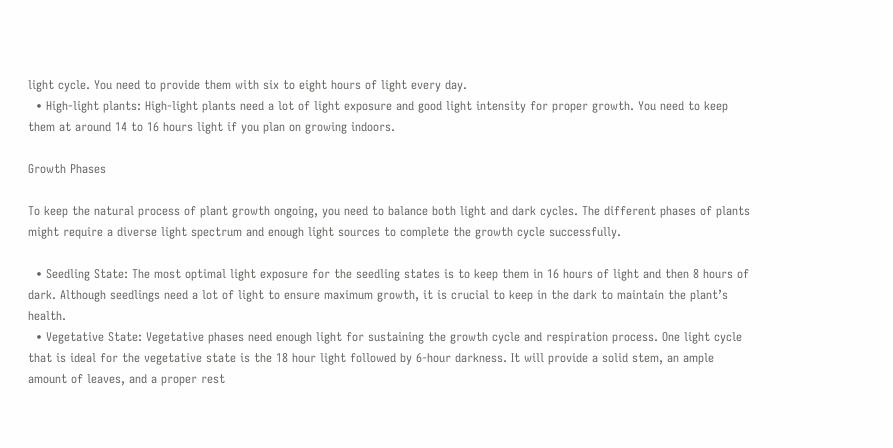light cycle. You need to provide them with six to eight hours of light every day.
  • High-light plants: High-light plants need a lot of light exposure and good light intensity for proper growth. You need to keep them at around 14 to 16 hours light if you plan on growing indoors.

Growth Phases

To keep the natural process of plant growth ongoing, you need to balance both light and dark cycles. The different phases of plants might require a diverse light spectrum and enough light sources to complete the growth cycle successfully.

  • Seedling State: The most optimal light exposure for the seedling states is to keep them in 16 hours of light and then 8 hours of dark. Although seedlings need a lot of light to ensure maximum growth, it is crucial to keep in the dark to maintain the plant’s health.
  • Vegetative State: Vegetative phases need enough light for sustaining the growth cycle and respiration process. One light cycle that is ideal for the vegetative state is the 18 hour light followed by 6-hour darkness. It will provide a solid stem, an ample amount of leaves, and a proper rest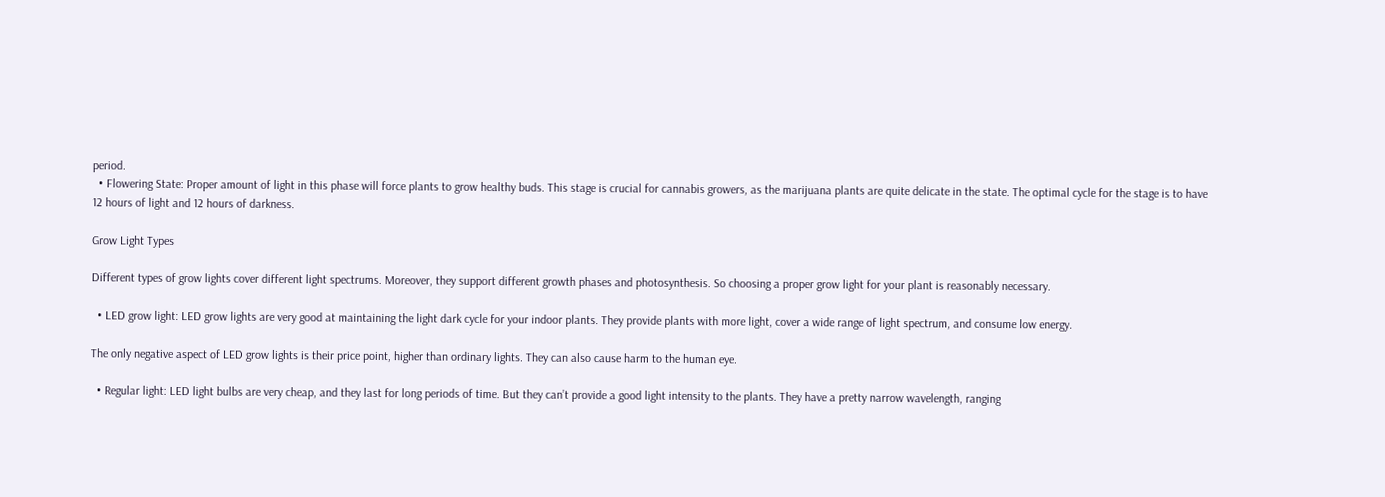period.
  • Flowering State: Proper amount of light in this phase will force plants to grow healthy buds. This stage is crucial for cannabis growers, as the marijuana plants are quite delicate in the state. The optimal cycle for the stage is to have 12 hours of light and 12 hours of darkness.

Grow Light Types

Different types of grow lights cover different light spectrums. Moreover, they support different growth phases and photosynthesis. So choosing a proper grow light for your plant is reasonably necessary.

  • LED grow light: LED grow lights are very good at maintaining the light dark cycle for your indoor plants. They provide plants with more light, cover a wide range of light spectrum, and consume low energy.

The only negative aspect of LED grow lights is their price point, higher than ordinary lights. They can also cause harm to the human eye.

  • Regular light: LED light bulbs are very cheap, and they last for long periods of time. But they can’t provide a good light intensity to the plants. They have a pretty narrow wavelength, ranging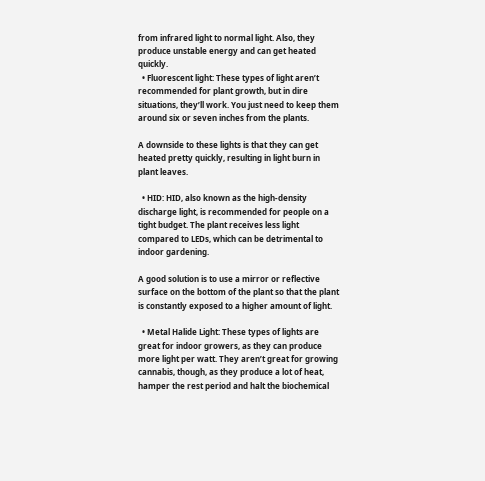from infrared light to normal light. Also, they produce unstable energy and can get heated quickly.
  • Fluorescent light: These types of light aren’t recommended for plant growth, but in dire situations, they’ll work. You just need to keep them around six or seven inches from the plants.

A downside to these lights is that they can get heated pretty quickly, resulting in light burn in plant leaves.

  • HID: HID, also known as the high-density discharge light, is recommended for people on a tight budget. The plant receives less light compared to LEDs, which can be detrimental to indoor gardening.

A good solution is to use a mirror or reflective surface on the bottom of the plant so that the plant is constantly exposed to a higher amount of light.

  • Metal Halide Light: These types of lights are great for indoor growers, as they can produce more light per watt. They aren’t great for growing cannabis, though, as they produce a lot of heat, hamper the rest period and halt the biochemical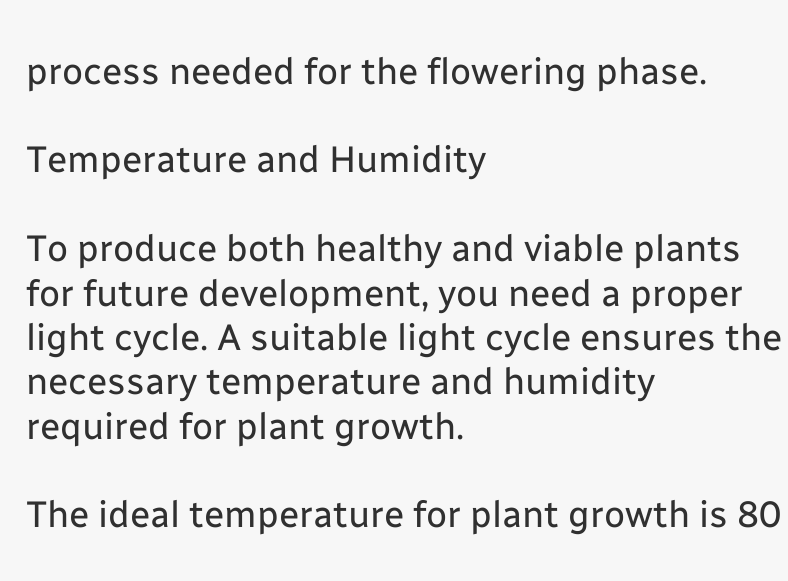process needed for the flowering phase.

Temperature and Humidity

To produce both healthy and viable plants for future development, you need a proper light cycle. A suitable light cycle ensures the necessary temperature and humidity required for plant growth.

The ideal temperature for plant growth is 80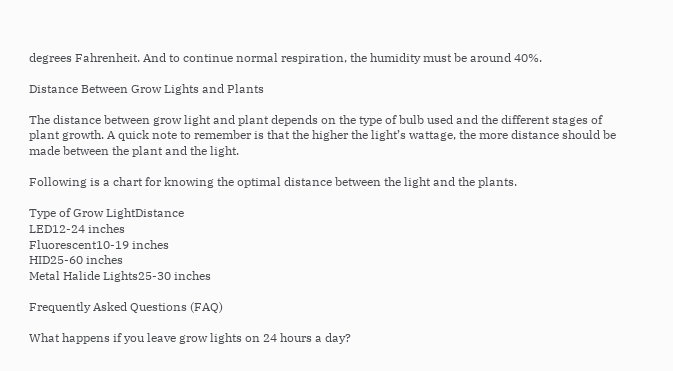degrees Fahrenheit. And to continue normal respiration, the humidity must be around 40%.

Distance Between Grow Lights and Plants

The distance between grow light and plant depends on the type of bulb used and the different stages of plant growth. A quick note to remember is that the higher the light’s wattage, the more distance should be made between the plant and the light.

Following is a chart for knowing the optimal distance between the light and the plants.

Type of Grow LightDistance
LED12-24 inches
Fluorescent10-19 inches
HID25-60 inches
Metal Halide Lights25-30 inches

Frequently Asked Questions (FAQ)

What happens if you leave grow lights on 24 hours a day?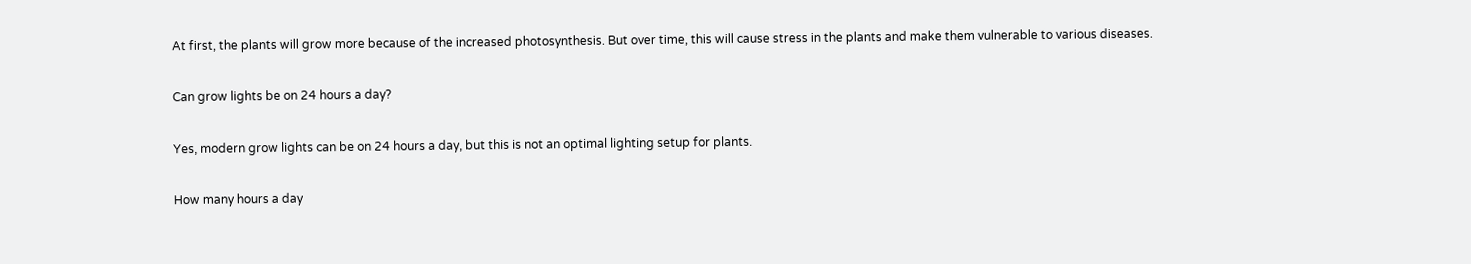At first, the plants will grow more because of the increased photosynthesis. But over time, this will cause stress in the plants and make them vulnerable to various diseases.

Can grow lights be on 24 hours a day?

Yes, modern grow lights can be on 24 hours a day, but this is not an optimal lighting setup for plants.

How many hours a day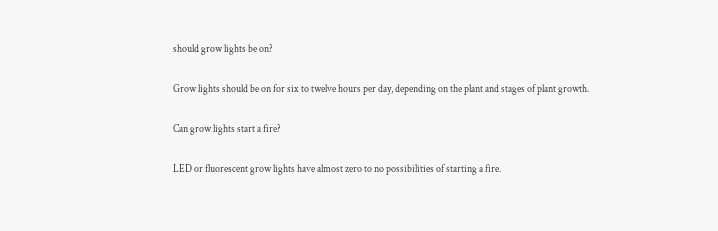should grow lights be on?

Grow lights should be on for six to twelve hours per day, depending on the plant and stages of plant growth.

Can grow lights start a fire?

LED or fluorescent grow lights have almost zero to no possibilities of starting a fire.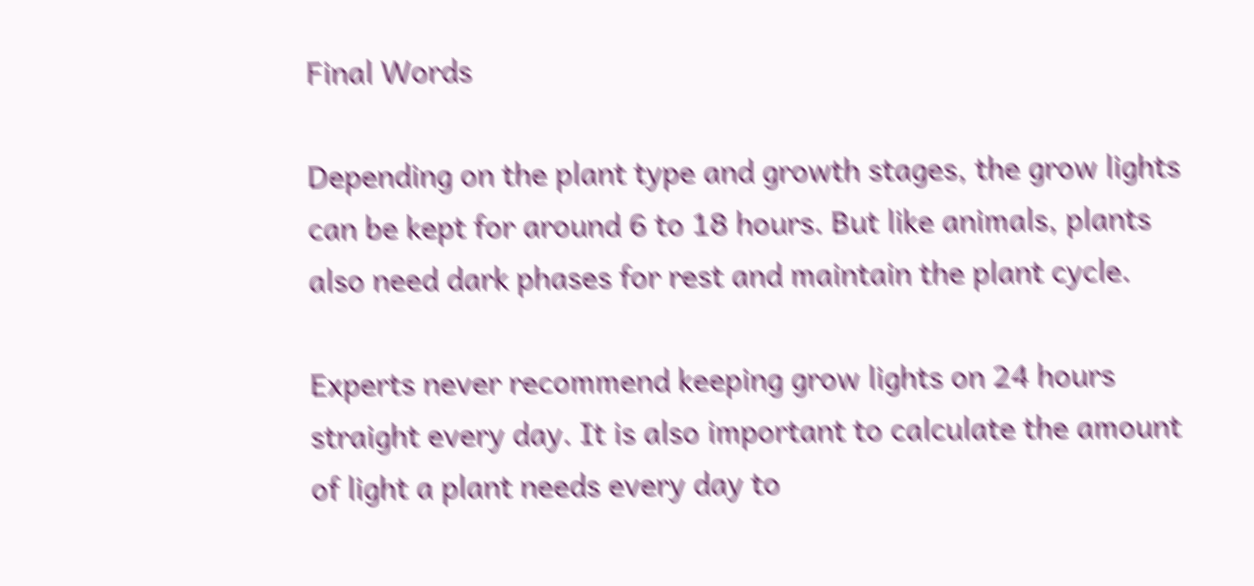Final Words

Depending on the plant type and growth stages, the grow lights can be kept for around 6 to 18 hours. But like animals, plants also need dark phases for rest and maintain the plant cycle.

Experts never recommend keeping grow lights on 24 hours straight every day. It is also important to calculate the amount of light a plant needs every day to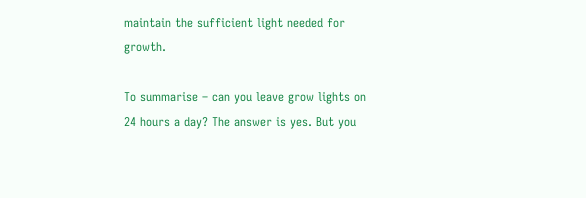maintain the sufficient light needed for growth.

To summarise – can you leave grow lights on 24 hours a day? The answer is yes. But you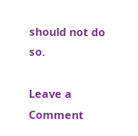should not do so.

Leave a Comment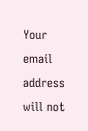Your email address will not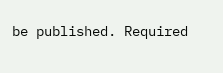be published. Required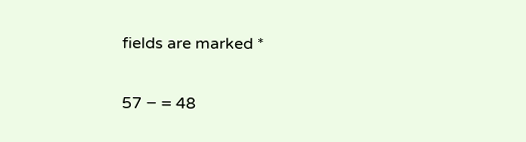fields are marked *

57 − = 48